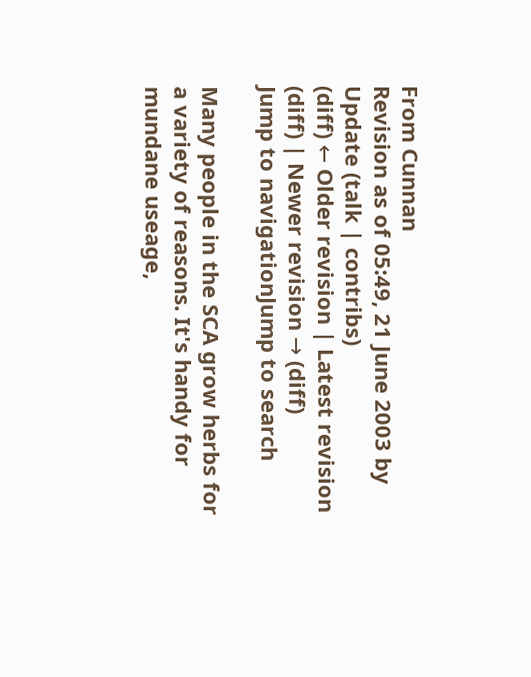From Cunnan
Revision as of 05:49, 21 June 2003 by Update (talk | contribs)
(diff) ← Older revision | Latest revision (diff) | Newer revision → (diff)
Jump to navigationJump to search

Many people in the SCA grow herbs for a variety of reasons. It's handy for mundane useage,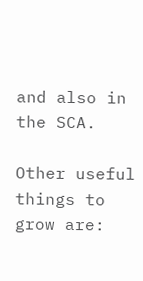and also in the SCA.

Other useful things to grow are: